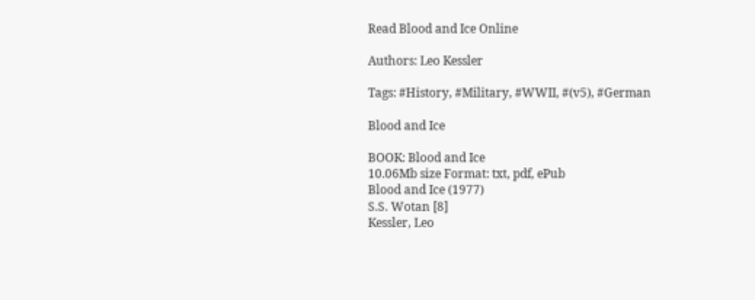Read Blood and Ice Online

Authors: Leo Kessler

Tags: #History, #Military, #WWII, #(v5), #German

Blood and Ice

BOOK: Blood and Ice
10.06Mb size Format: txt, pdf, ePub
Blood and Ice (1977)
S.S. Wotan [8]
Kessler, Leo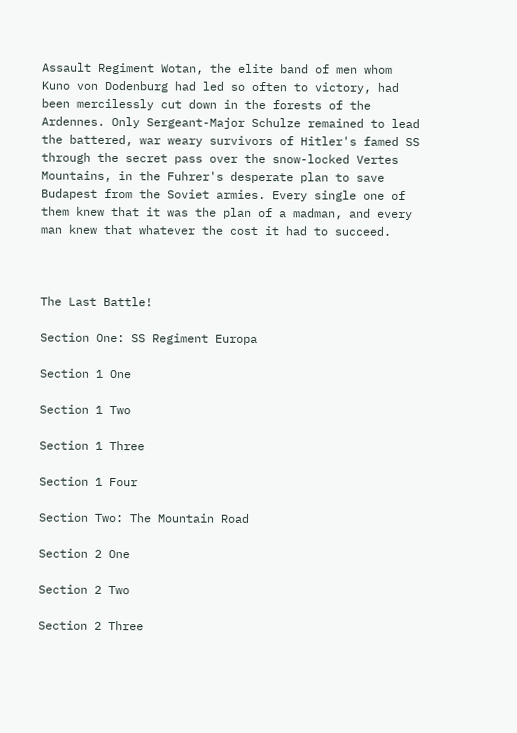Assault Regiment Wotan, the elite band of men whom Kuno von Dodenburg had led so often to victory, had been mercilessly cut down in the forests of the Ardennes. Only Sergeant-Major Schulze remained to lead the battered, war weary survivors of Hitler's famed SS through the secret pass over the snow-locked Vertes Mountains, in the Fuhrer's desperate plan to save Budapest from the Soviet armies. Every single one of them knew that it was the plan of a madman, and every man knew that whatever the cost it had to succeed.



The Last Battle!

Section One: SS Regiment Europa

Section 1 One

Section 1 Two

Section 1 Three

Section 1 Four

Section Two: The Mountain Road

Section 2 One

Section 2 Two

Section 2 Three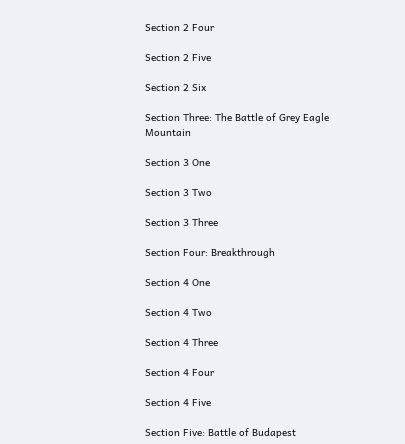Section 2 Four

Section 2 Five

Section 2 Six

Section Three: The Battle of Grey Eagle Mountain

Section 3 One

Section 3 Two

Section 3 Three

Section Four: Breakthrough

Section 4 One

Section 4 Two

Section 4 Three

Section 4 Four

Section 4 Five

Section Five: Battle of Budapest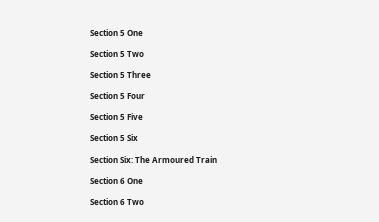Section 5 One

Section 5 Two

Section 5 Three

Section 5 Four

Section 5 Five

Section 5 Six

Section Six: The Armoured Train

Section 6 One

Section 6 Two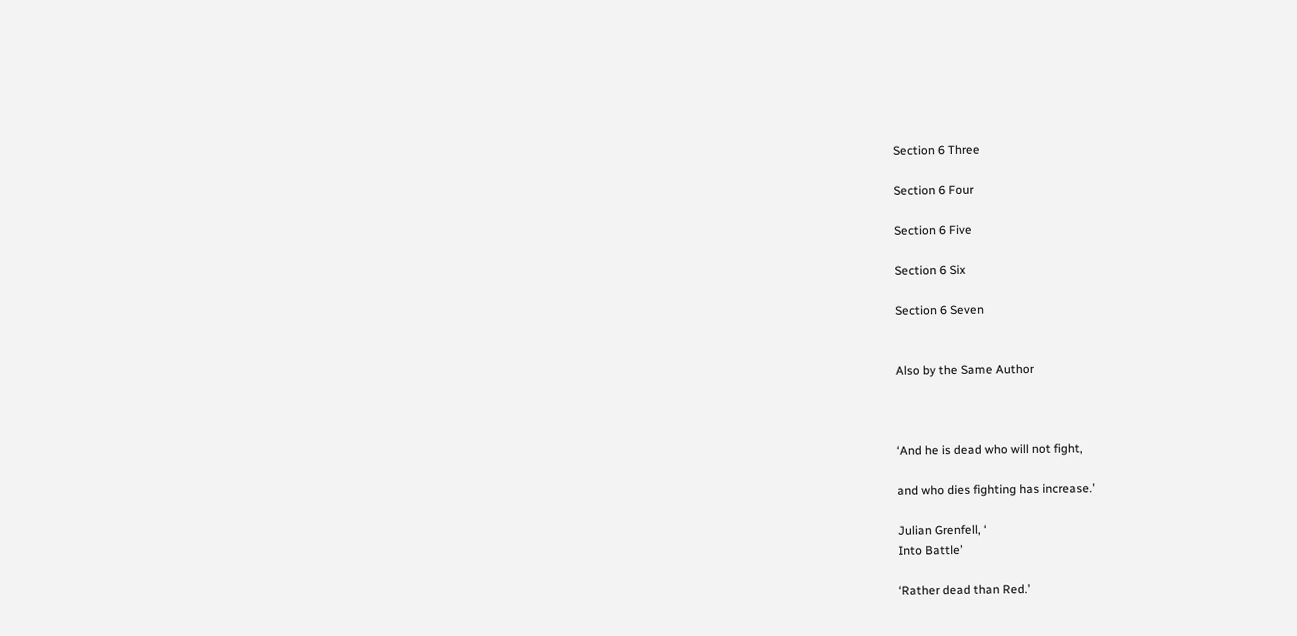Section 6 Three

Section 6 Four

Section 6 Five

Section 6 Six

Section 6 Seven


Also by the Same Author



‘And he is dead who will not fight,

and who dies fighting has increase.’

Julian Grenfell, ‘
Into Battle’

‘Rather dead than Red.’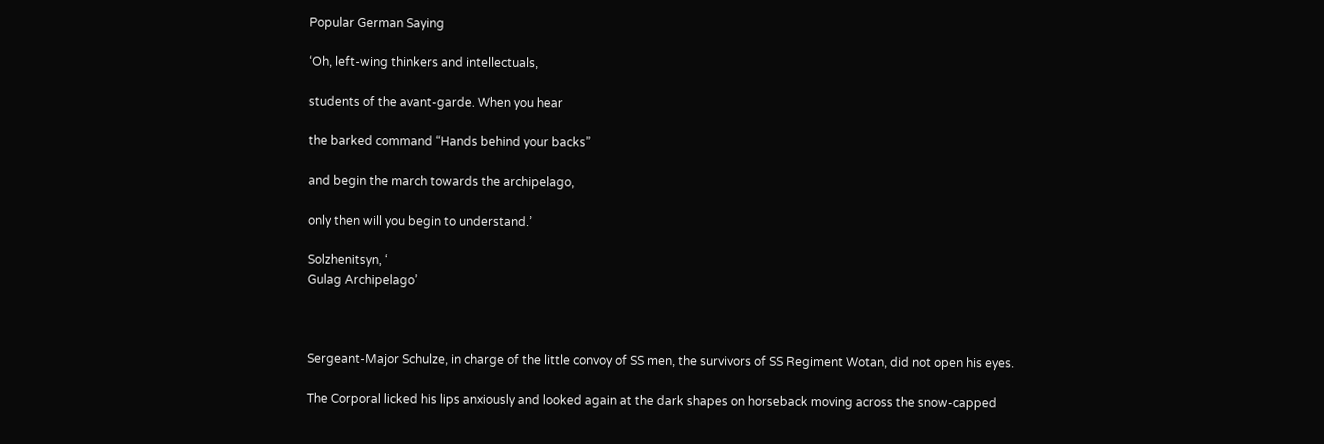Popular German Saying

‘Oh, left-wing thinkers and intellectuals,

students of the avant-garde. When you hear

the barked command “Hands behind your backs”

and begin the march towards the archipelago,

only then will you begin to understand.’

Solzhenitsyn, ‘
Gulag Archipelago’



Sergeant-Major Schulze, in charge of the little convoy of SS men, the survivors of SS Regiment Wotan, did not open his eyes.

The Corporal licked his lips anxiously and looked again at the dark shapes on horseback moving across the snow-capped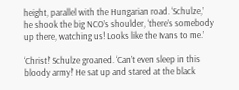height, parallel with the Hungarian road. ‘Schulze,’ he shook the big NCO’s shoulder, ‘there’s somebody up there, watching us! Looks like the Ivans to me.’

‘Christ!’ Schulze groaned. ‘Can’t even sleep in this bloody army!’ He sat up and stared at the black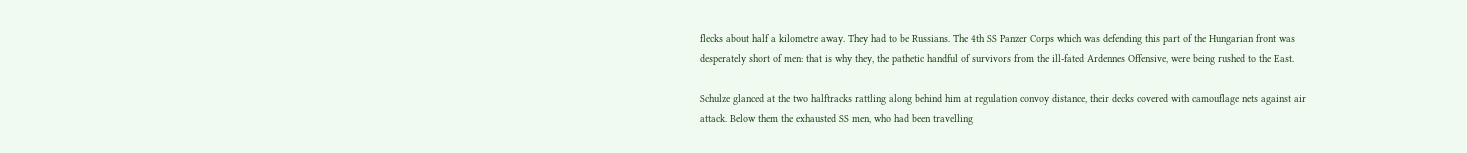flecks about half a kilometre away. They had to be Russians. The 4th SS Panzer Corps which was defending this part of the Hungarian front was desperately short of men: that is why they, the pathetic handful of survivors from the ill-fated Ardennes Offensive, were being rushed to the East.

Schulze glanced at the two halftracks rattling along behind him at regulation convoy distance, their decks covered with camouflage nets against air attack. Below them the exhausted SS men, who had been travelling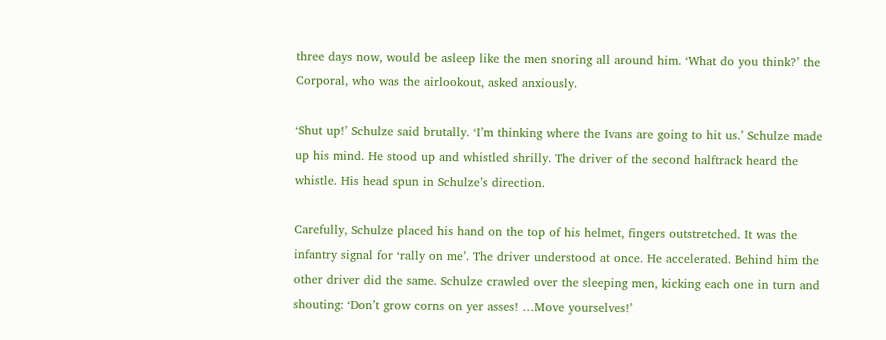three days now, would be asleep like the men snoring all around him. ‘What do you think?’ the Corporal, who was the airlookout, asked anxiously.

‘Shut up!’ Schulze said brutally. ‘I’m thinking where the Ivans are going to hit us.’ Schulze made up his mind. He stood up and whistled shrilly. The driver of the second halftrack heard the whistle. His head spun in Schulze’s direction.

Carefully, Schulze placed his hand on the top of his helmet, fingers outstretched. It was the infantry signal for ‘rally on me’. The driver understood at once. He accelerated. Behind him the other driver did the same. Schulze crawled over the sleeping men, kicking each one in turn and shouting: ‘Don’t grow corns on yer asses! …Move yourselves!’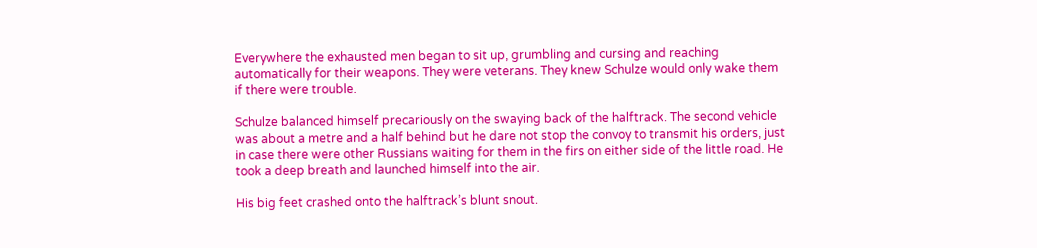Everywhere the exhausted men began to sit up, grumbling and cursing and reaching automatically for their weapons. They were veterans. They knew Schulze would only wake them if there were trouble.

Schulze balanced himself precariously on the swaying back of the halftrack. The second vehicle was about a metre and a half behind but he dare not stop the convoy to transmit his orders, just in case there were other Russians waiting for them in the firs on either side of the little road. He took a deep breath and launched himself into the air.

His big feet crashed onto the halftrack’s blunt snout.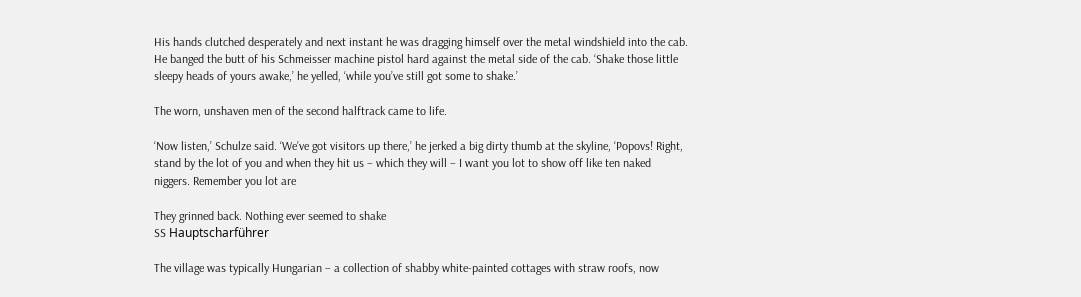His hands clutched desperately and next instant he was dragging himself over the metal windshield into the cab. He banged the butt of his Schmeisser machine pistol hard against the metal side of the cab. ‘Shake those little sleepy heads of yours awake,’ he yelled, ‘while you’ve still got some to shake.’

The worn, unshaven men of the second halftrack came to life.

‘Now listen,’ Schulze said. ‘We’ve got visitors up there,’ he jerked a big dirty thumb at the skyline, ‘Popovs! Right, stand by the lot of you and when they hit us – which they will – I want you lot to show off like ten naked niggers. Remember you lot are

They grinned back. Nothing ever seemed to shake
SS Hauptscharführer

The village was typically Hungarian – a collection of shabby white-painted cottages with straw roofs, now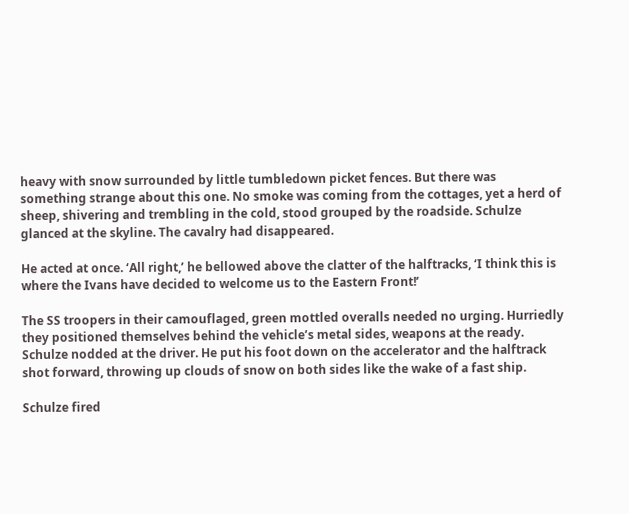heavy with snow surrounded by little tumbledown picket fences. But there was something strange about this one. No smoke was coming from the cottages, yet a herd of sheep, shivering and trembling in the cold, stood grouped by the roadside. Schulze glanced at the skyline. The cavalry had disappeared.

He acted at once. ‘All right,’ he bellowed above the clatter of the halftracks, ‘I think this is where the Ivans have decided to welcome us to the Eastern Front!’

The SS troopers in their camouflaged, green mottled overalls needed no urging. Hurriedly they positioned themselves behind the vehicle’s metal sides, weapons at the ready. Schulze nodded at the driver. He put his foot down on the accelerator and the halftrack shot forward, throwing up clouds of snow on both sides like the wake of a fast ship.

Schulze fired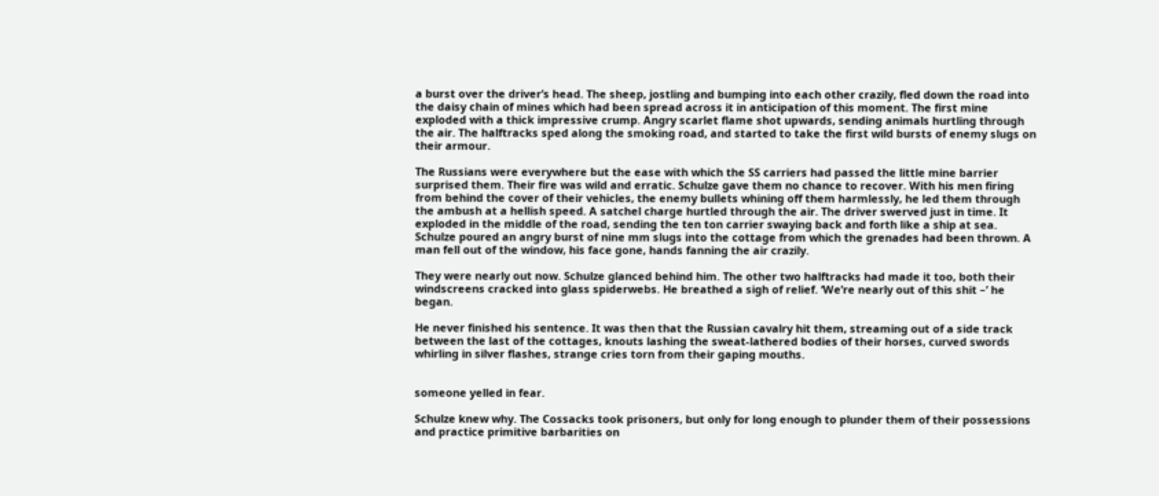a burst over the driver’s head. The sheep, jostling and bumping into each other crazily, fled down the road into the daisy chain of mines which had been spread across it in anticipation of this moment. The first mine exploded with a thick impressive crump. Angry scarlet flame shot upwards, sending animals hurtling through the air. The halftracks sped along the smoking road, and started to take the first wild bursts of enemy slugs on their armour.

The Russians were everywhere but the ease with which the SS carriers had passed the little mine barrier surprised them. Their fire was wild and erratic. Schulze gave them no chance to recover. With his men firing from behind the cover of their vehicles, the enemy bullets whining off them harmlessly, he led them through the ambush at a hellish speed. A satchel charge hurtled through the air. The driver swerved just in time. It exploded in the middle of the road, sending the ten ton carrier swaying back and forth like a ship at sea. Schulze poured an angry burst of nine mm slugs into the cottage from which the grenades had been thrown. A man fell out of the window, his face gone, hands fanning the air crazily.

They were nearly out now. Schulze glanced behind him. The other two halftracks had made it too, both their windscreens cracked into glass spiderwebs. He breathed a sigh of relief. ‘We’re nearly out of this shit –’ he began.

He never finished his sentence. It was then that the Russian cavalry hit them, streaming out of a side track between the last of the cottages, knouts lashing the sweat-lathered bodies of their horses, curved swords whirling in silver flashes, strange cries torn from their gaping mouths.


someone yelled in fear.

Schulze knew why. The Cossacks took prisoners, but only for long enough to plunder them of their possessions and practice primitive barbarities on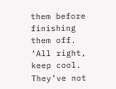them before finishing them off. ‘All right, keep cool. They’ve not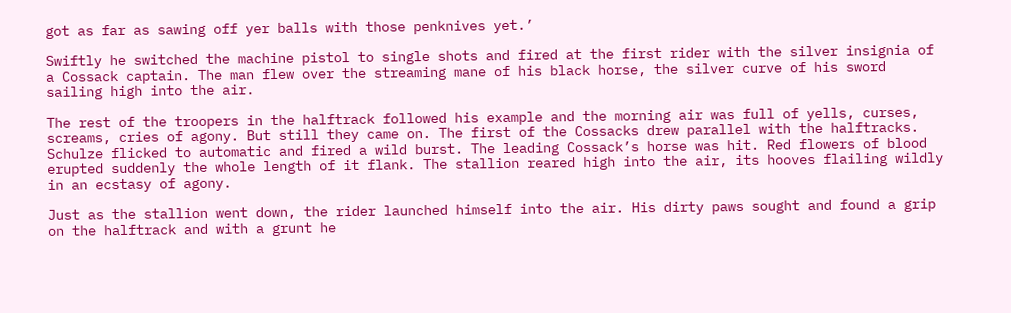got as far as sawing off yer balls with those penknives yet.’

Swiftly he switched the machine pistol to single shots and fired at the first rider with the silver insignia of a Cossack captain. The man flew over the streaming mane of his black horse, the silver curve of his sword sailing high into the air.

The rest of the troopers in the halftrack followed his example and the morning air was full of yells, curses, screams, cries of agony. But still they came on. The first of the Cossacks drew parallel with the halftracks. Schulze flicked to automatic and fired a wild burst. The leading Cossack’s horse was hit. Red flowers of blood erupted suddenly the whole length of it flank. The stallion reared high into the air, its hooves flailing wildly in an ecstasy of agony.

Just as the stallion went down, the rider launched himself into the air. His dirty paws sought and found a grip on the halftrack and with a grunt he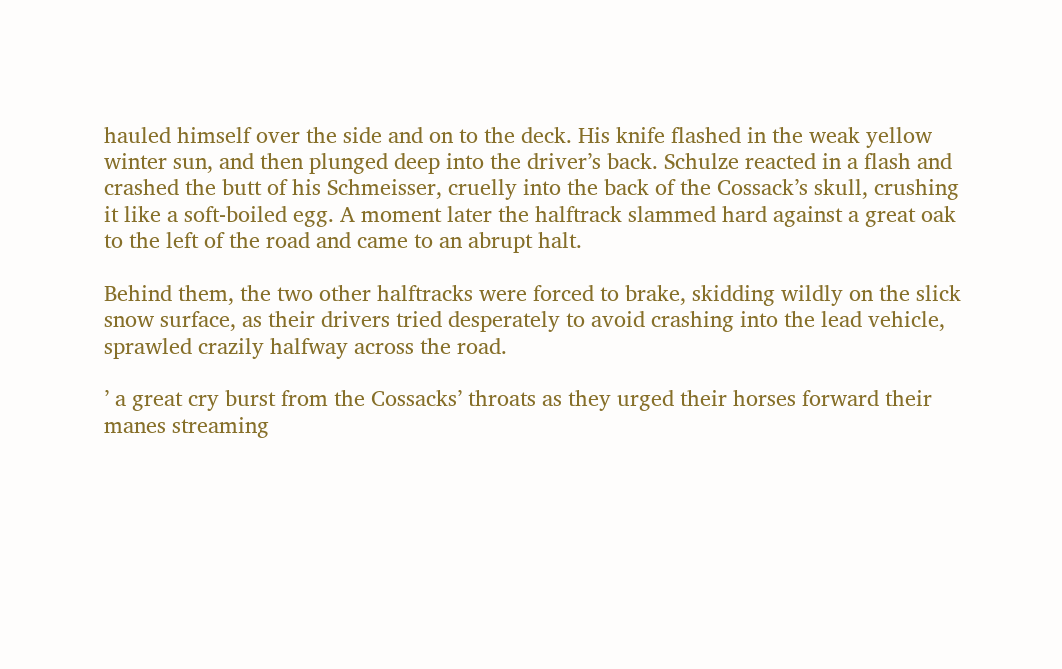hauled himself over the side and on to the deck. His knife flashed in the weak yellow winter sun, and then plunged deep into the driver’s back. Schulze reacted in a flash and crashed the butt of his Schmeisser, cruelly into the back of the Cossack’s skull, crushing it like a soft-boiled egg. A moment later the halftrack slammed hard against a great oak to the left of the road and came to an abrupt halt.

Behind them, the two other halftracks were forced to brake, skidding wildly on the slick snow surface, as their drivers tried desperately to avoid crashing into the lead vehicle, sprawled crazily halfway across the road.

’ a great cry burst from the Cossacks’ throats as they urged their horses forward their manes streaming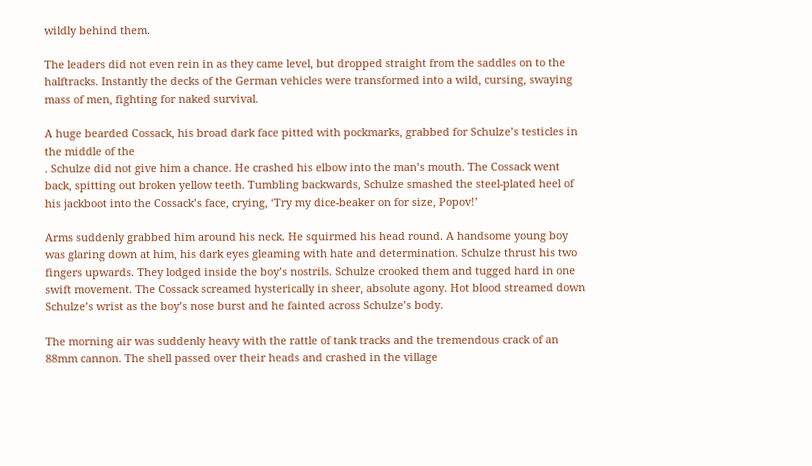wildly behind them.

The leaders did not even rein in as they came level, but dropped straight from the saddles on to the halftracks. Instantly the decks of the German vehicles were transformed into a wild, cursing, swaying mass of men, fighting for naked survival.

A huge bearded Cossack, his broad dark face pitted with pockmarks, grabbed for Schulze’s testicles in the middle of the
. Schulze did not give him a chance. He crashed his elbow into the man’s mouth. The Cossack went back, spitting out broken yellow teeth. Tumbling backwards, Schulze smashed the steel-plated heel of his jackboot into the Cossack’s face, crying, ‘Try my dice-beaker on for size, Popov!’

Arms suddenly grabbed him around his neck. He squirmed his head round. A handsome young boy was glaring down at him, his dark eyes gleaming with hate and determination. Schulze thrust his two fingers upwards. They lodged inside the boy’s nostrils. Schulze crooked them and tugged hard in one swift movement. The Cossack screamed hysterically in sheer, absolute agony. Hot blood streamed down Schulze’s wrist as the boy’s nose burst and he fainted across Schulze’s body.

The morning air was suddenly heavy with the rattle of tank tracks and the tremendous crack of an 88mm cannon. The shell passed over their heads and crashed in the village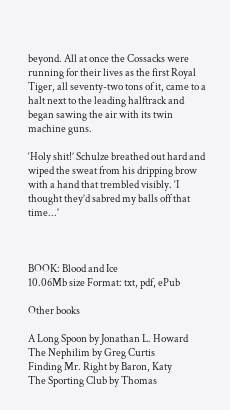beyond. All at once the Cossacks were running for their lives as the first Royal Tiger, all seventy-two tons of it, came to a halt next to the leading halftrack and began sawing the air with its twin machine guns.

‘Holy shit!’ Schulze breathed out hard and wiped the sweat from his dripping brow with a hand that trembled visibly. ‘I thought they’d sabred my balls off that time...’



BOOK: Blood and Ice
10.06Mb size Format: txt, pdf, ePub

Other books

A Long Spoon by Jonathan L. Howard
The Nephilim by Greg Curtis
Finding Mr. Right by Baron, Katy
The Sporting Club by Thomas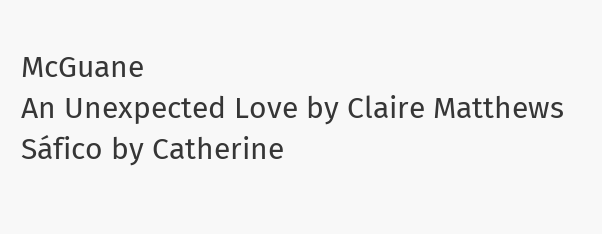McGuane
An Unexpected Love by Claire Matthews
Sáfico by Catherine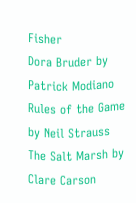Fisher
Dora Bruder by Patrick Modiano
Rules of the Game by Neil Strauss
The Salt Marsh by Clare Carson